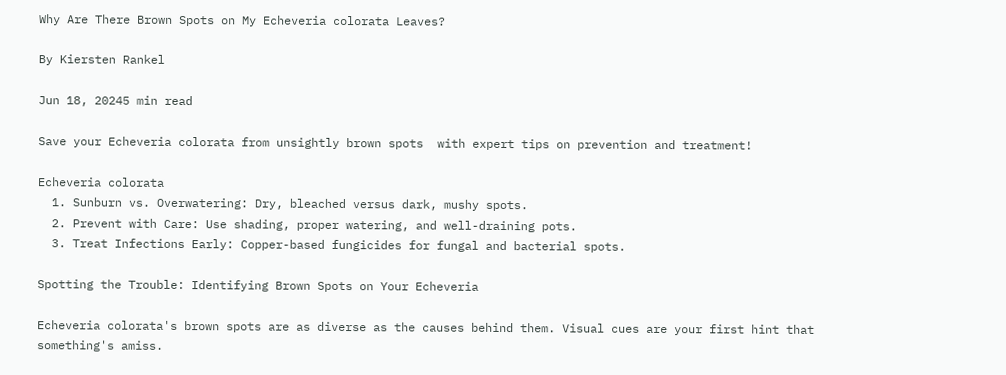Why Are There Brown Spots on My Echeveria colorata Leaves?

By Kiersten Rankel

Jun 18, 20245 min read

Save your Echeveria colorata from unsightly brown spots  with expert tips on prevention and treatment!

Echeveria colorata
  1. Sunburn vs. Overwatering: Dry, bleached versus dark, mushy spots.
  2. Prevent with Care: Use shading, proper watering, and well-draining pots.
  3. Treat Infections Early: Copper-based fungicides for fungal and bacterial spots.

Spotting the Trouble: Identifying Brown Spots on Your Echeveria

Echeveria colorata's brown spots are as diverse as the causes behind them. Visual cues are your first hint that something's amiss.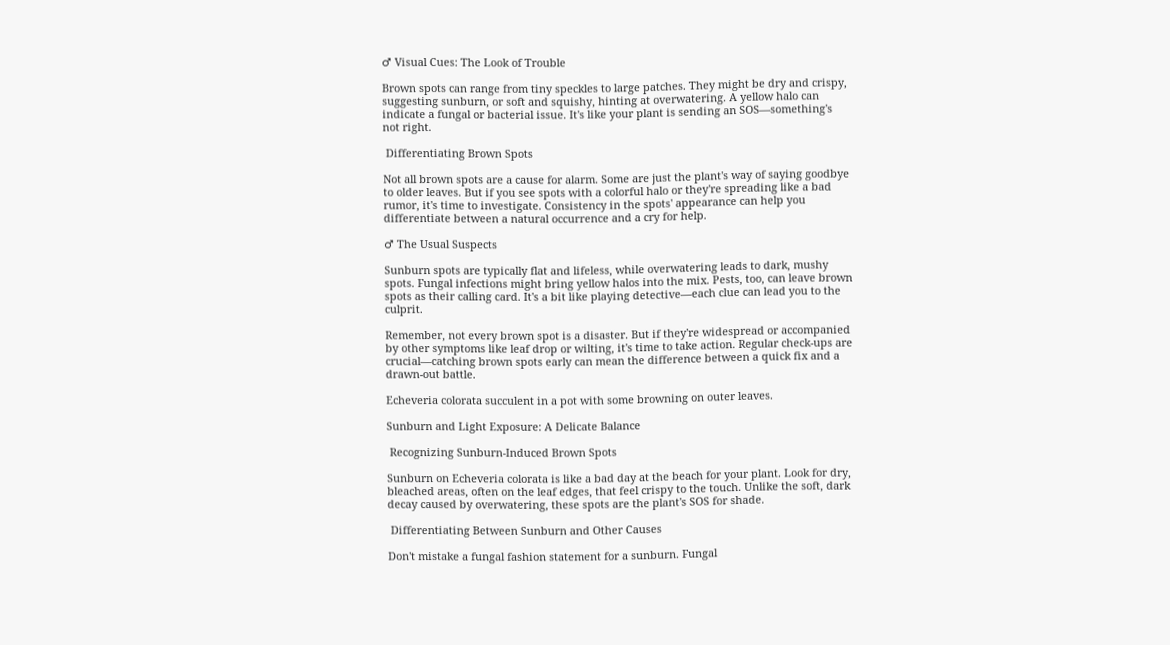♂ Visual Cues: The Look of Trouble

Brown spots can range from tiny speckles to large patches. They might be dry and crispy, suggesting sunburn, or soft and squishy, hinting at overwatering. A yellow halo can indicate a fungal or bacterial issue. It's like your plant is sending an SOS—something's not right.

 Differentiating Brown Spots

Not all brown spots are a cause for alarm. Some are just the plant's way of saying goodbye to older leaves. But if you see spots with a colorful halo or they're spreading like a bad rumor, it's time to investigate. Consistency in the spots' appearance can help you differentiate between a natural occurrence and a cry for help.

♂ The Usual Suspects

Sunburn spots are typically flat and lifeless, while overwatering leads to dark, mushy spots. Fungal infections might bring yellow halos into the mix. Pests, too, can leave brown spots as their calling card. It's a bit like playing detective—each clue can lead you to the culprit.

Remember, not every brown spot is a disaster. But if they're widespread or accompanied by other symptoms like leaf drop or wilting, it's time to take action. Regular check-ups are crucial—catching brown spots early can mean the difference between a quick fix and a drawn-out battle.

Echeveria colorata succulent in a pot with some browning on outer leaves.

Sunburn and Light Exposure: A Delicate Balance

 Recognizing Sunburn-Induced Brown Spots

Sunburn on Echeveria colorata is like a bad day at the beach for your plant. Look for dry, bleached areas, often on the leaf edges, that feel crispy to the touch. Unlike the soft, dark decay caused by overwatering, these spots are the plant's SOS for shade.

 Differentiating Between Sunburn and Other Causes

Don't mistake a fungal fashion statement for a sunburn. Fungal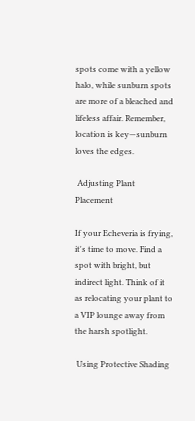spots come with a yellow halo, while sunburn spots are more of a bleached and lifeless affair. Remember, location is key—sunburn loves the edges.

 Adjusting Plant Placement

If your Echeveria is frying, it's time to move. Find a spot with bright, but indirect light. Think of it as relocating your plant to a VIP lounge away from the harsh spotlight.

 Using Protective Shading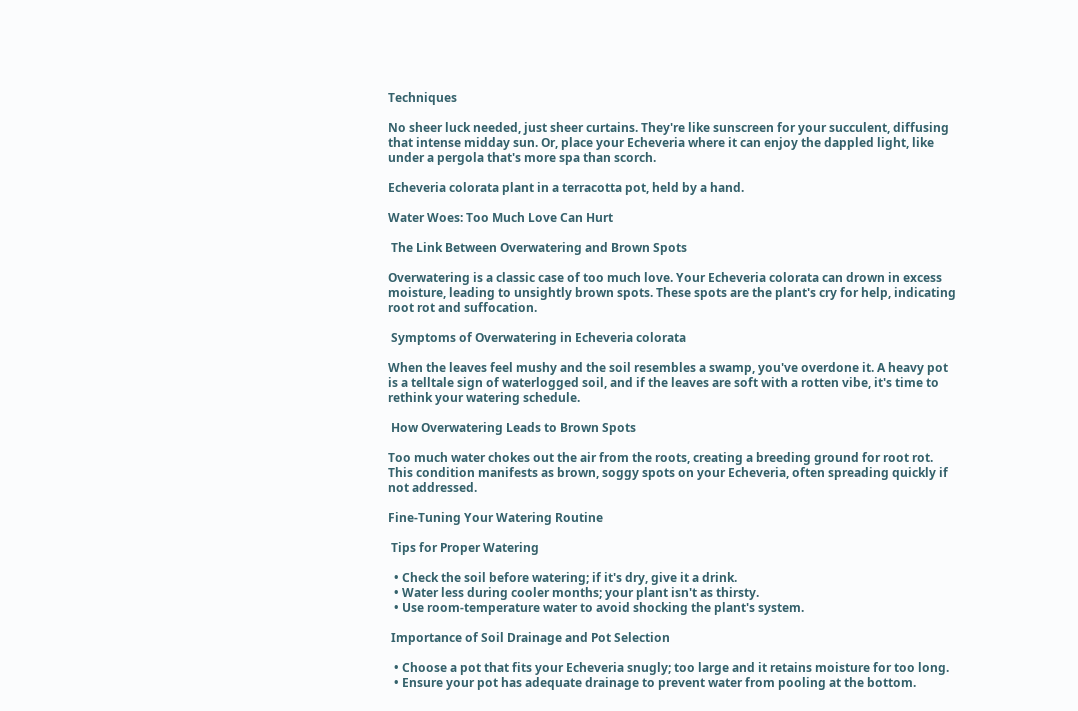Techniques

No sheer luck needed, just sheer curtains. They're like sunscreen for your succulent, diffusing that intense midday sun. Or, place your Echeveria where it can enjoy the dappled light, like under a pergola that's more spa than scorch.

Echeveria colorata plant in a terracotta pot, held by a hand.

Water Woes: Too Much Love Can Hurt

 The Link Between Overwatering and Brown Spots

Overwatering is a classic case of too much love. Your Echeveria colorata can drown in excess moisture, leading to unsightly brown spots. These spots are the plant's cry for help, indicating root rot and suffocation.

 Symptoms of Overwatering in Echeveria colorata

When the leaves feel mushy and the soil resembles a swamp, you've overdone it. A heavy pot is a telltale sign of waterlogged soil, and if the leaves are soft with a rotten vibe, it's time to rethink your watering schedule.

 How Overwatering Leads to Brown Spots

Too much water chokes out the air from the roots, creating a breeding ground for root rot. This condition manifests as brown, soggy spots on your Echeveria, often spreading quickly if not addressed.

Fine-Tuning Your Watering Routine

 Tips for Proper Watering

  • Check the soil before watering; if it's dry, give it a drink.
  • Water less during cooler months; your plant isn't as thirsty.
  • Use room-temperature water to avoid shocking the plant's system.

 Importance of Soil Drainage and Pot Selection

  • Choose a pot that fits your Echeveria snugly; too large and it retains moisture for too long.
  • Ensure your pot has adequate drainage to prevent water from pooling at the bottom.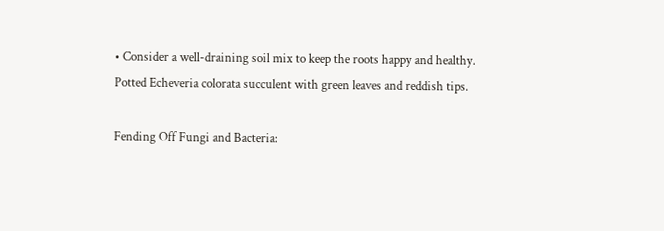• Consider a well-draining soil mix to keep the roots happy and healthy.
Potted Echeveria colorata succulent with green leaves and reddish tips.

Fending Off Fungi and Bacteria: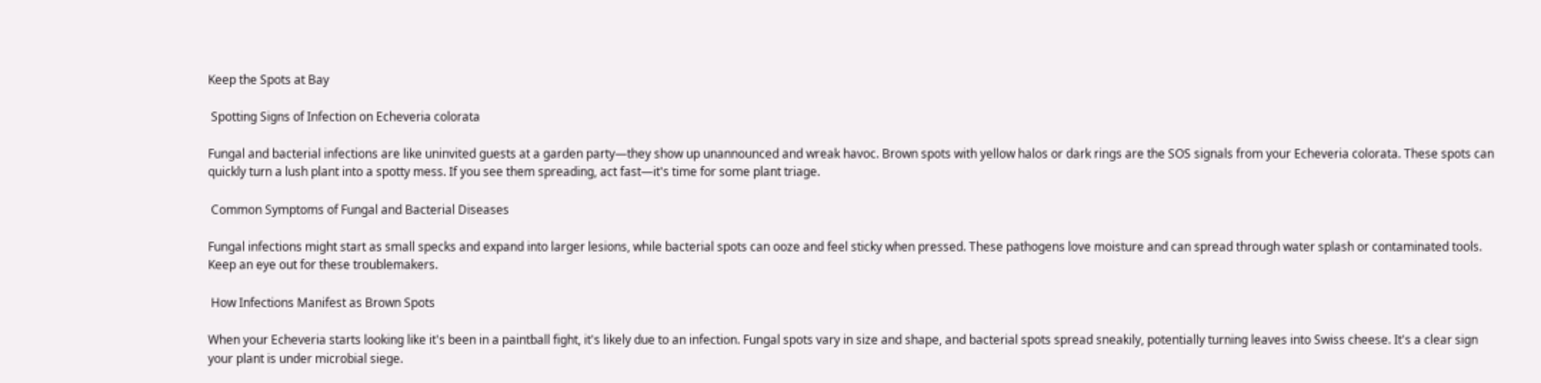Keep the Spots at Bay

 Spotting Signs of Infection on Echeveria colorata

Fungal and bacterial infections are like uninvited guests at a garden party—they show up unannounced and wreak havoc. Brown spots with yellow halos or dark rings are the SOS signals from your Echeveria colorata. These spots can quickly turn a lush plant into a spotty mess. If you see them spreading, act fast—it's time for some plant triage.

 Common Symptoms of Fungal and Bacterial Diseases

Fungal infections might start as small specks and expand into larger lesions, while bacterial spots can ooze and feel sticky when pressed. These pathogens love moisture and can spread through water splash or contaminated tools. Keep an eye out for these troublemakers.

 How Infections Manifest as Brown Spots

When your Echeveria starts looking like it's been in a paintball fight, it's likely due to an infection. Fungal spots vary in size and shape, and bacterial spots spread sneakily, potentially turning leaves into Swiss cheese. It's a clear sign your plant is under microbial siege.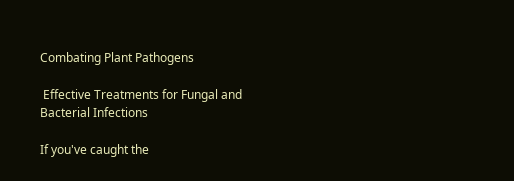Combating Plant Pathogens

 Effective Treatments for Fungal and Bacterial Infections

If you've caught the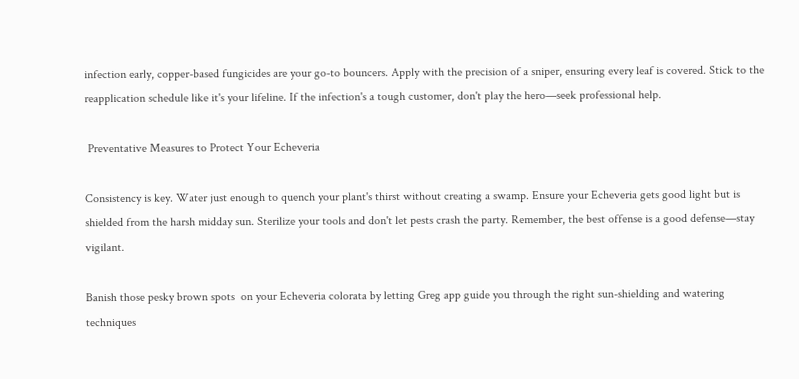infection early, copper-based fungicides are your go-to bouncers. Apply with the precision of a sniper, ensuring every leaf is covered. Stick to the reapplication schedule like it's your lifeline. If the infection's a tough customer, don't play the hero—seek professional help.

 Preventative Measures to Protect Your Echeveria

Consistency is key. Water just enough to quench your plant's thirst without creating a swamp. Ensure your Echeveria gets good light but is shielded from the harsh midday sun. Sterilize your tools and don't let pests crash the party. Remember, the best offense is a good defense—stay vigilant.

Banish those pesky brown spots  on your Echeveria colorata by letting Greg app guide you through the right sun-shielding and watering techniques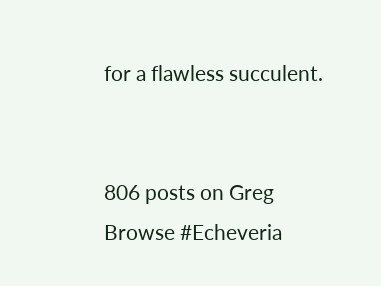for a flawless succulent.


806 posts on Greg
Browse #Echeveria